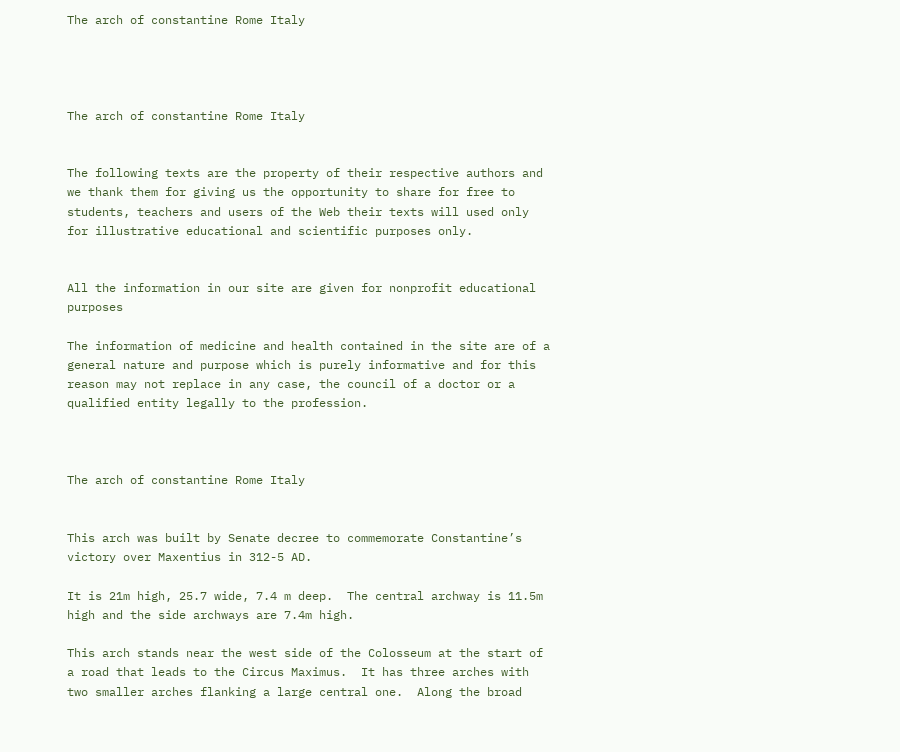The arch of constantine Rome Italy




The arch of constantine Rome Italy


The following texts are the property of their respective authors and we thank them for giving us the opportunity to share for free to students, teachers and users of the Web their texts will used only for illustrative educational and scientific purposes only.


All the information in our site are given for nonprofit educational purposes

The information of medicine and health contained in the site are of a general nature and purpose which is purely informative and for this reason may not replace in any case, the council of a doctor or a qualified entity legally to the profession.



The arch of constantine Rome Italy


This arch was built by Senate decree to commemorate Constantine’s victory over Maxentius in 312-5 AD.

It is 21m high, 25.7 wide, 7.4 m deep.  The central archway is 11.5m high and the side archways are 7.4m high.

This arch stands near the west side of the Colosseum at the start of a road that leads to the Circus Maximus.  It has three arches with two smaller arches flanking a large central one.  Along the broad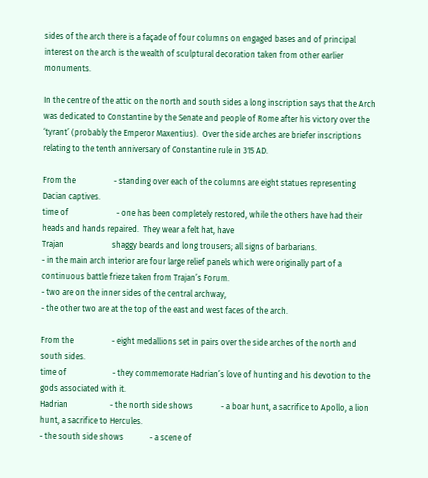sides of the arch there is a façade of four columns on engaged bases and of principal interest on the arch is the wealth of sculptural decoration taken from other earlier monuments.

In the centre of the attic on the north and south sides a long inscription says that the Arch was dedicated to Constantine by the Senate and people of Rome after his victory over the ‘tyrant’ (probably the Emperor Maxentius).  Over the side arches are briefer inscriptions relating to the tenth anniversary of Constantine rule in 315 AD.

From the                   - standing over each of the columns are eight statues representing Dacian captives.
time of                        - one has been completely restored, while the others have had their heads and hands repaired.  They wear a felt hat, have
Trajan                        shaggy beards and long trousers; all signs of barbarians.
- in the main arch interior are four large relief panels which were originally part of a continuous battle frieze taken from Trajan’s Forum.
- two are on the inner sides of the central archway,
- the other two are at the top of the east and west faces of the arch.

From the                   - eight medallions set in pairs over the side arches of the north and south sides.
time of                       - they commemorate Hadrian’s love of hunting and his devotion to the gods associated with it.
Hadrian                     - the north side shows              - a boar hunt, a sacrifice to Apollo, a lion hunt, a sacrifice to Hercules.
- the south side shows             - a scene of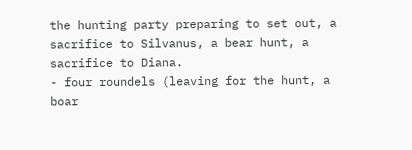the hunting party preparing to set out, a sacrifice to Silvanus, a bear hunt, a sacrifice to Diana.
- four roundels (leaving for the hunt, a boar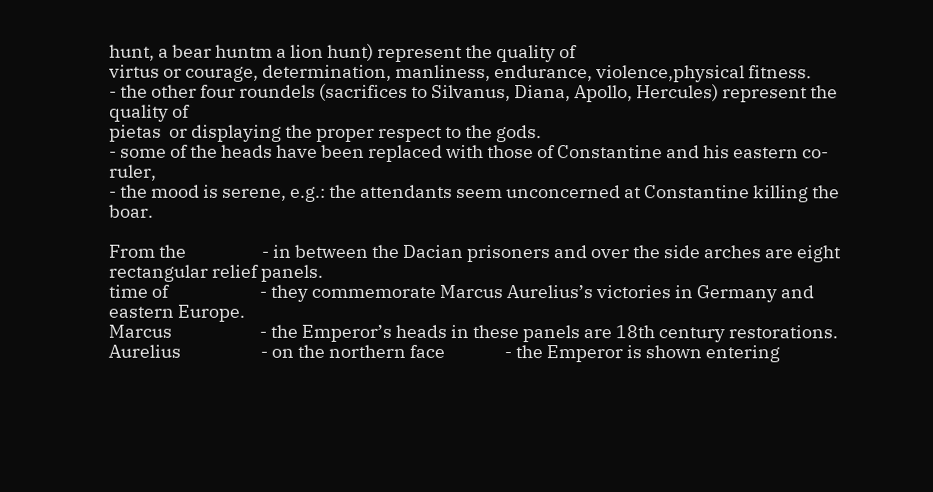hunt, a bear huntm a lion hunt) represent the quality of
virtus or courage, determination, manliness, endurance, violence,physical fitness.
- the other four roundels (sacrifices to Silvanus, Diana, Apollo, Hercules) represent the quality of
pietas  or displaying the proper respect to the gods.
- some of the heads have been replaced with those of Constantine and his eastern co-ruler,
- the mood is serene, e.g.: the attendants seem unconcerned at Constantine killing the boar.

From the                   - in between the Dacian prisoners and over the side arches are eight rectangular relief panels.
time of                       - they commemorate Marcus Aurelius’s victories in Germany and eastern Europe.
Marcus                      - the Emperor’s heads in these panels are 18th century restorations.
Aurelius                    - on the northern face               - the Emperor is shown entering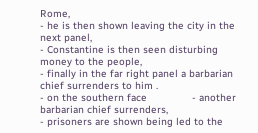Rome,
- he is then shown leaving the city in the next panel,
- Constantine is then seen disturbing money to the people,
- finally in the far right panel a barbarian chief surrenders to him .
- on the southern face               - another barbarian chief surrenders,
- prisoners are shown being led to the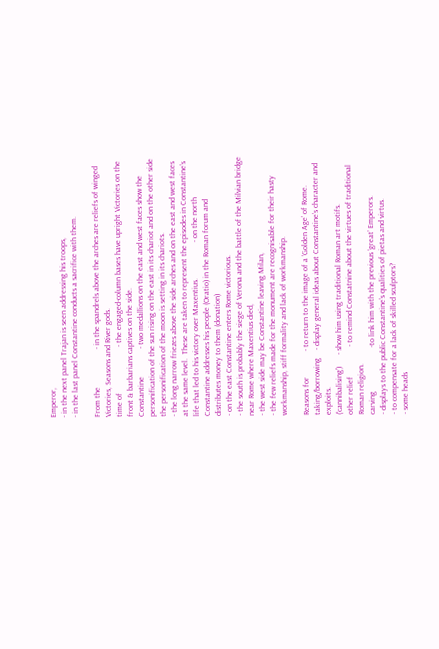Emperor,
- in the next panel Trajan is seen addressing his troops,
- in the last panel Constantine conducts a sacrifice with them.

From the                   - in the spandrels above the arches are reliefs of winged Victories, Seasons and River gods.
time of                       - the engaged-column bases have upright Victories on the front & barbarians captives on the side.
Constantine              - two medallions on the east and west faces show the personification of the sun rising on the east in its chariot and on the other side the personification of the moon is setting in its chariots.
- the long narrow friezes above the side arches and on the east and west faces at the same level.  These are taken to represent the episodes in Constantine’s life that led to his victory over Maxentius.                  - on the north Constantine addresses his people (Oratio) in the Roman forum and
distributes money to them (donation)
- on the east Constantine enters Rome victorious.
- the south is probably the siege of Verona and the battle of the Milvian bridge near Rome where Maxentius died,
- the west side may be Constantine leaving Milan,
- the few reliefs made for the monument are recognisable for their hasty workmanship, stiff formality and lack of workmanship.

Reasons for             - to return to the image of a ‘Golden Age’ of Rome.
taking/borrowing    - display general ideas about Constantine’s character and exploits.
(‘cannibalising’)      - show him using traditional Roman art motifs.
other relief               - to remind Constatnine about the virtues of traditional Roman religion.
carving                      -to link him with the previous ‘great’ Emperors.
- displays to the public Constantine’s qualities of pietas and virtus.
- to compensate for a lack of skilled sculptors?
- some heads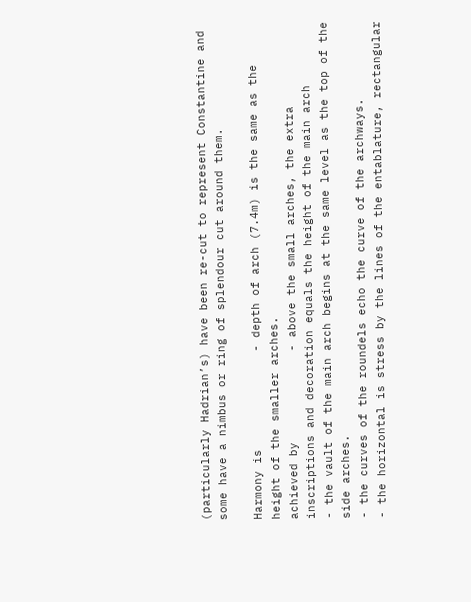(particularly Hadrian’s) have been re-cut to represent Constantine and some have a nimbus or ring of splendour cut around them.

Harmony is              - depth of arch (7.4m) is the same as the height of the smaller arches.
achieved by             - above the small arches, the extra inscriptions and decoration equals the height of the main arch
- the vault of the main arch begins at the same level as the top of the side arches.
- the curves of the roundels echo the curve of the archways.
- the horizontal is stress by the lines of the entablature, rectangular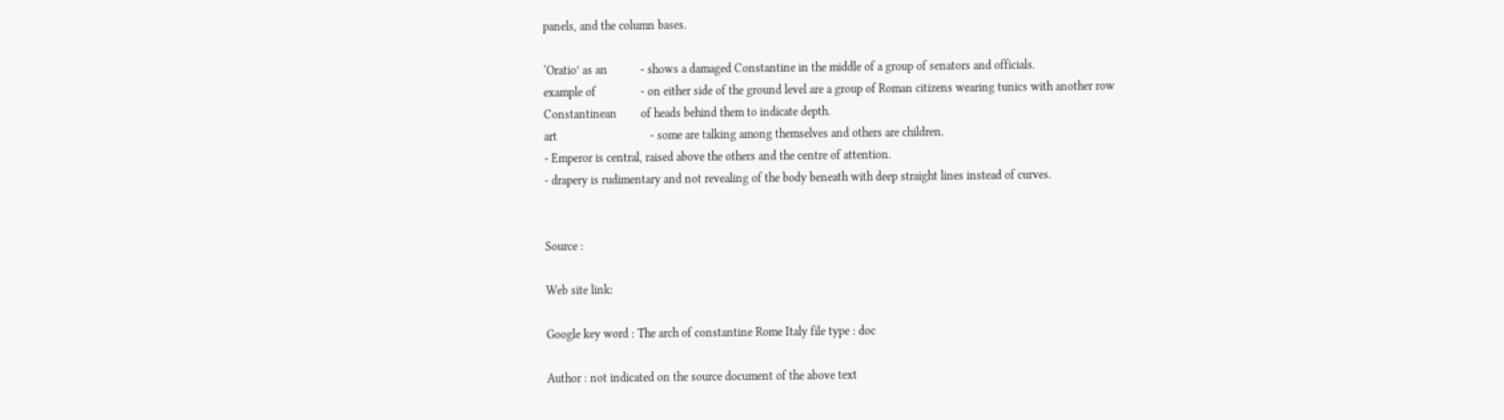panels, and the column bases.

‘Oratio’ as an           - shows a damaged Constantine in the middle of a group of senators and officials.
example of               - on either side of the ground level are a group of Roman citizens wearing tunics with another row
Constantinean        of heads behind them to indicate depth.
art                               - some are talking among themselves and others are children.
- Emperor is central, raised above the others and the centre of attention.
- drapery is rudimentary and not revealing of the body beneath with deep straight lines instead of curves.


Source :

Web site link:

Google key word : The arch of constantine Rome Italy file type : doc

Author : not indicated on the source document of the above text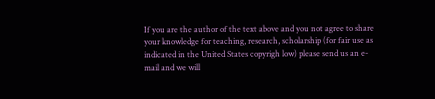If you are the author of the text above and you not agree to share your knowledge for teaching, research, scholarship (for fair use as indicated in the United States copyrigh low) please send us an e-mail and we will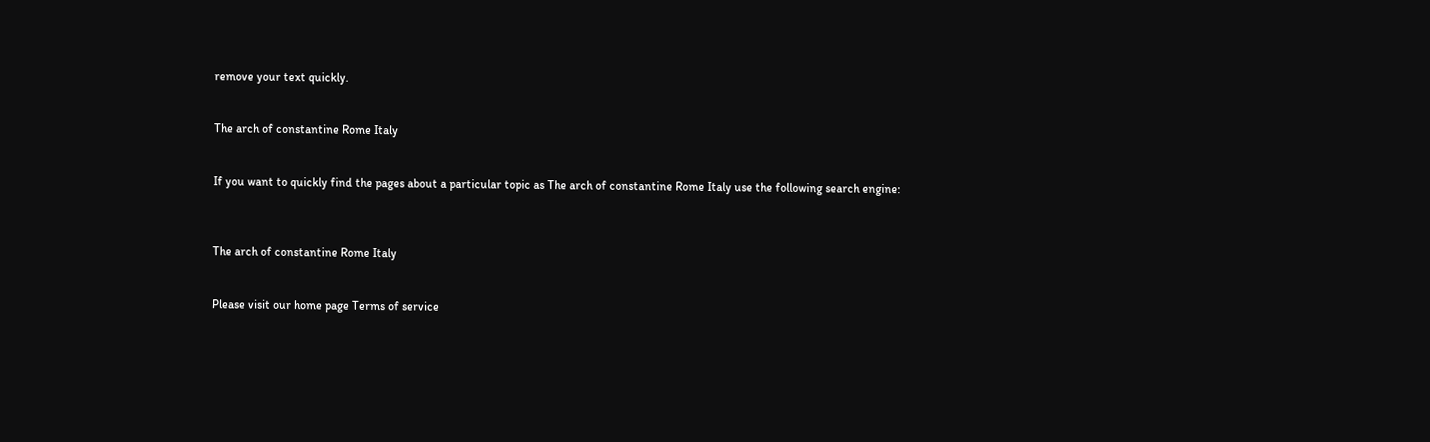remove your text quickly.


The arch of constantine Rome Italy


If you want to quickly find the pages about a particular topic as The arch of constantine Rome Italy use the following search engine:



The arch of constantine Rome Italy


Please visit our home page Terms of service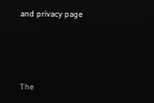and privacy page




The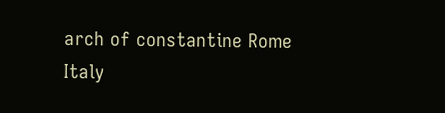arch of constantine Rome Italy